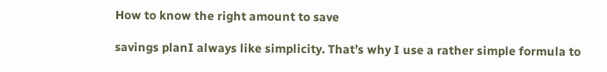How to know the right amount to save

savings planI always like simplicity. That’s why I use a rather simple formula to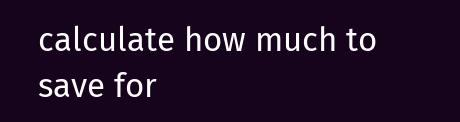calculate how much to save for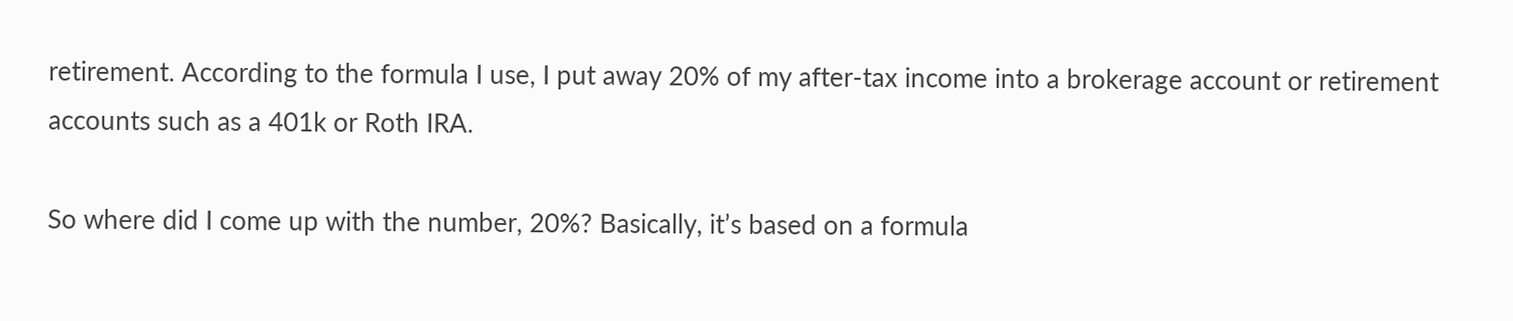retirement. According to the formula I use, I put away 20% of my after-tax income into a brokerage account or retirement accounts such as a 401k or Roth IRA.

So where did I come up with the number, 20%? Basically, it’s based on a formula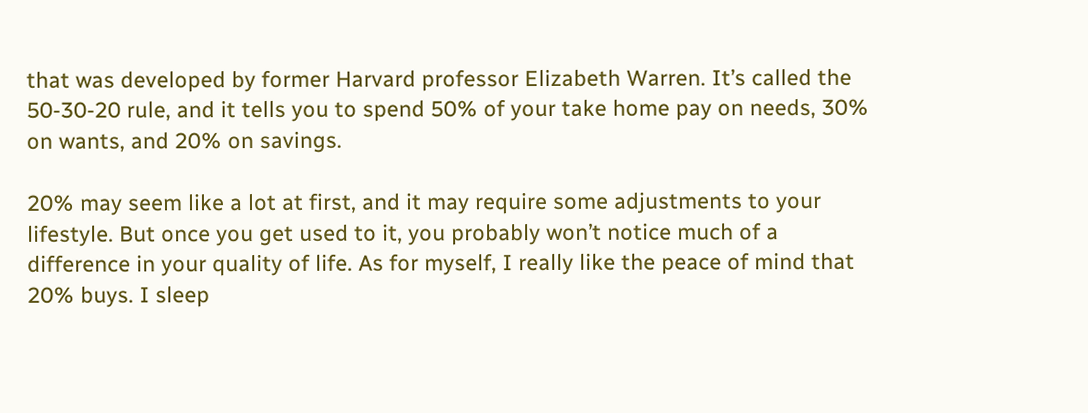that was developed by former Harvard professor Elizabeth Warren. It’s called the 50-30-20 rule, and it tells you to spend 50% of your take home pay on needs, 30% on wants, and 20% on savings.

20% may seem like a lot at first, and it may require some adjustments to your lifestyle. But once you get used to it, you probably won’t notice much of a difference in your quality of life. As for myself, I really like the peace of mind that 20% buys. I sleep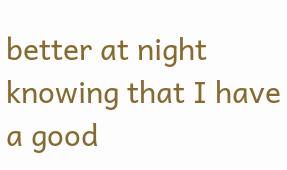better at night knowing that I have a good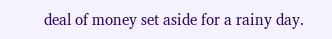deal of money set aside for a rainy day.